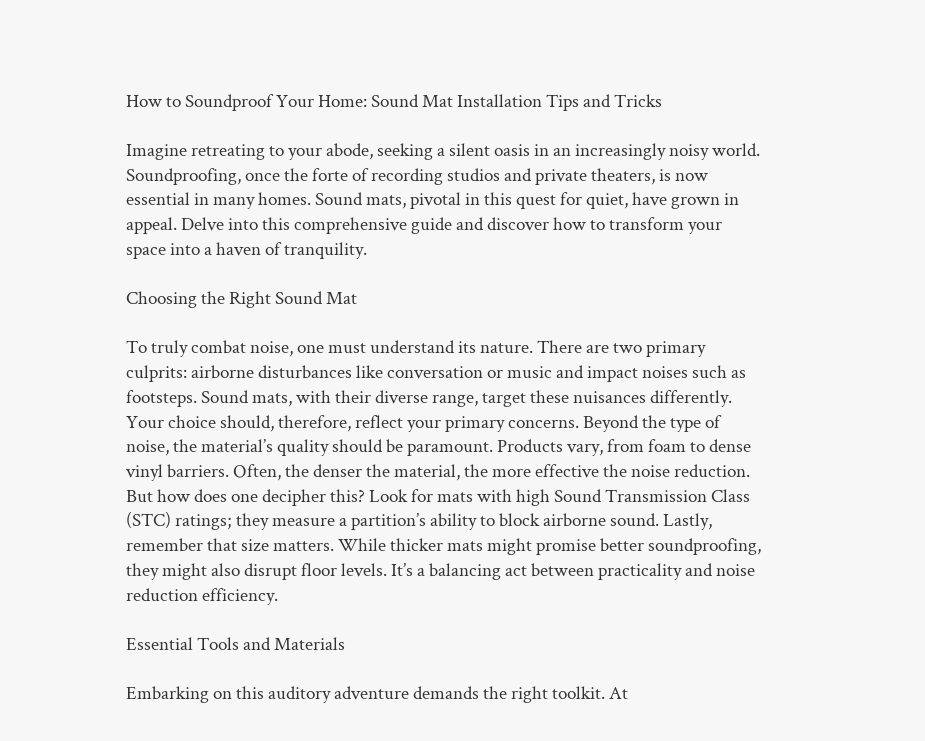How to Soundproof Your Home: Sound Mat Installation Tips and Tricks

Imagine retreating to your abode, seeking a silent oasis in an increasingly noisy world. Soundproofing, once the forte of recording studios and private theaters, is now essential in many homes. Sound mats, pivotal in this quest for quiet, have grown in appeal. Delve into this comprehensive guide and discover how to transform your space into a haven of tranquility.

Choosing the Right Sound Mat

To truly combat noise, one must understand its nature. There are two primary culprits: airborne disturbances like conversation or music and impact noises such as footsteps. Sound mats, with their diverse range, target these nuisances differently. Your choice should, therefore, reflect your primary concerns. Beyond the type of noise, the material’s quality should be paramount. Products vary, from foam to dense vinyl barriers. Often, the denser the material, the more effective the noise reduction. But how does one decipher this? Look for mats with high Sound Transmission Class (STC) ratings; they measure a partition’s ability to block airborne sound. Lastly, remember that size matters. While thicker mats might promise better soundproofing, they might also disrupt floor levels. It’s a balancing act between practicality and noise reduction efficiency.

Essential Tools and Materials

Embarking on this auditory adventure demands the right toolkit. At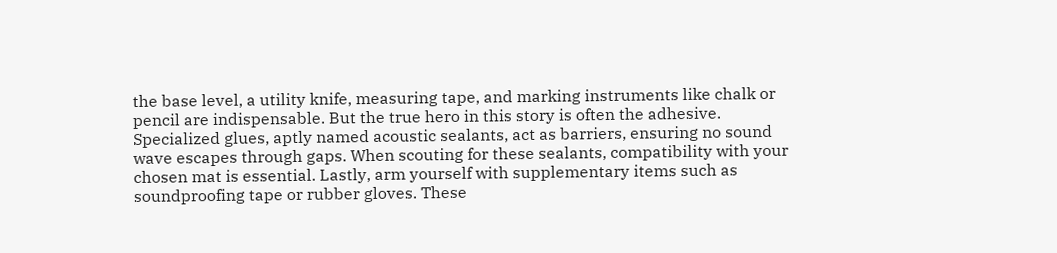the base level, a utility knife, measuring tape, and marking instruments like chalk or pencil are indispensable. But the true hero in this story is often the adhesive. Specialized glues, aptly named acoustic sealants, act as barriers, ensuring no sound wave escapes through gaps. When scouting for these sealants, compatibility with your chosen mat is essential. Lastly, arm yourself with supplementary items such as soundproofing tape or rubber gloves. These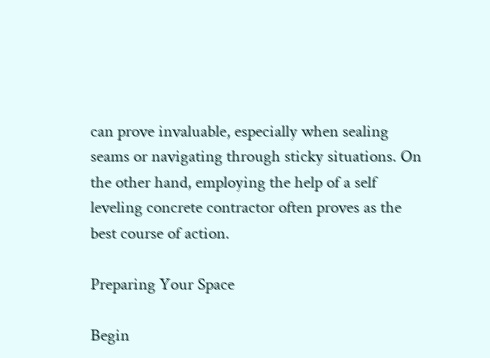can prove invaluable, especially when sealing seams or navigating through sticky situations. On the other hand, employing the help of a self leveling concrete contractor often proves as the best course of action.

Preparing Your Space

Begin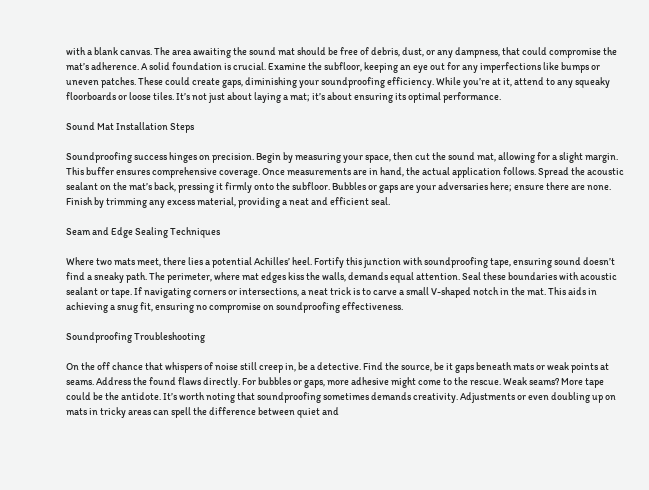with a blank canvas. The area awaiting the sound mat should be free of debris, dust, or any dampness, that could compromise the mat’s adherence. A solid foundation is crucial. Examine the subfloor, keeping an eye out for any imperfections like bumps or uneven patches. These could create gaps, diminishing your soundproofing efficiency. While you’re at it, attend to any squeaky floorboards or loose tiles. It’s not just about laying a mat; it’s about ensuring its optimal performance.

Sound Mat Installation Steps

Soundproofing success hinges on precision. Begin by measuring your space, then cut the sound mat, allowing for a slight margin. This buffer ensures comprehensive coverage. Once measurements are in hand, the actual application follows. Spread the acoustic sealant on the mat’s back, pressing it firmly onto the subfloor. Bubbles or gaps are your adversaries here; ensure there are none. Finish by trimming any excess material, providing a neat and efficient seal.

Seam and Edge Sealing Techniques

Where two mats meet, there lies a potential Achilles’ heel. Fortify this junction with soundproofing tape, ensuring sound doesn’t find a sneaky path. The perimeter, where mat edges kiss the walls, demands equal attention. Seal these boundaries with acoustic sealant or tape. If navigating corners or intersections, a neat trick is to carve a small V-shaped notch in the mat. This aids in achieving a snug fit, ensuring no compromise on soundproofing effectiveness.

Soundproofing Troubleshooting

On the off chance that whispers of noise still creep in, be a detective. Find the source, be it gaps beneath mats or weak points at seams. Address the found flaws directly. For bubbles or gaps, more adhesive might come to the rescue. Weak seams? More tape could be the antidote. It’s worth noting that soundproofing sometimes demands creativity. Adjustments or even doubling up on mats in tricky areas can spell the difference between quiet and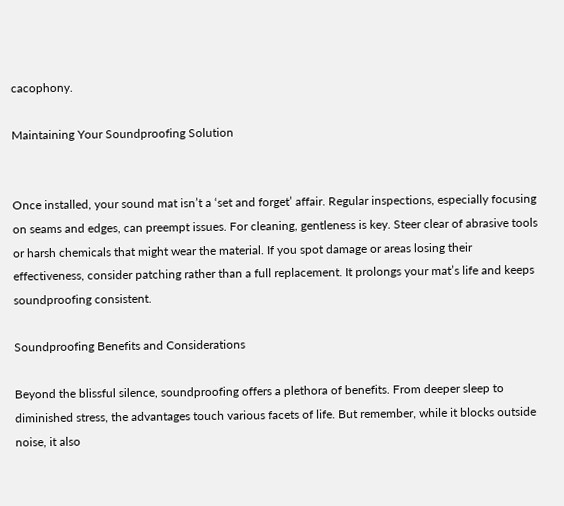cacophony.

Maintaining Your Soundproofing Solution


Once installed, your sound mat isn’t a ‘set and forget’ affair. Regular inspections, especially focusing on seams and edges, can preempt issues. For cleaning, gentleness is key. Steer clear of abrasive tools or harsh chemicals that might wear the material. If you spot damage or areas losing their effectiveness, consider patching rather than a full replacement. It prolongs your mat’s life and keeps soundproofing consistent.

Soundproofing Benefits and Considerations

Beyond the blissful silence, soundproofing offers a plethora of benefits. From deeper sleep to diminished stress, the advantages touch various facets of life. But remember, while it blocks outside noise, it also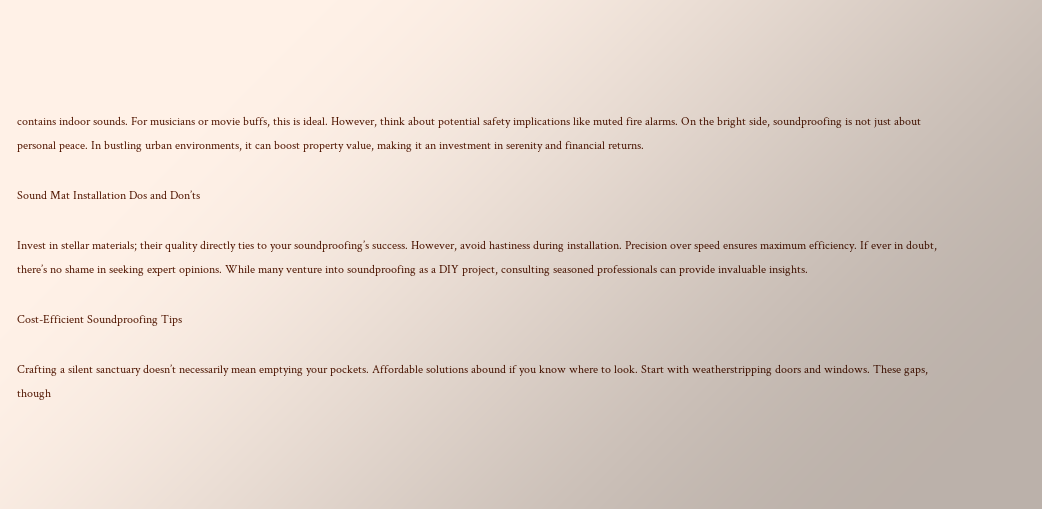contains indoor sounds. For musicians or movie buffs, this is ideal. However, think about potential safety implications like muted fire alarms. On the bright side, soundproofing is not just about personal peace. In bustling urban environments, it can boost property value, making it an investment in serenity and financial returns.

Sound Mat Installation Dos and Don’ts

Invest in stellar materials; their quality directly ties to your soundproofing’s success. However, avoid hastiness during installation. Precision over speed ensures maximum efficiency. If ever in doubt, there’s no shame in seeking expert opinions. While many venture into soundproofing as a DIY project, consulting seasoned professionals can provide invaluable insights.

Cost-Efficient Soundproofing Tips

Crafting a silent sanctuary doesn’t necessarily mean emptying your pockets. Affordable solutions abound if you know where to look. Start with weatherstripping doors and windows. These gaps, though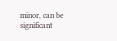minor, can be significant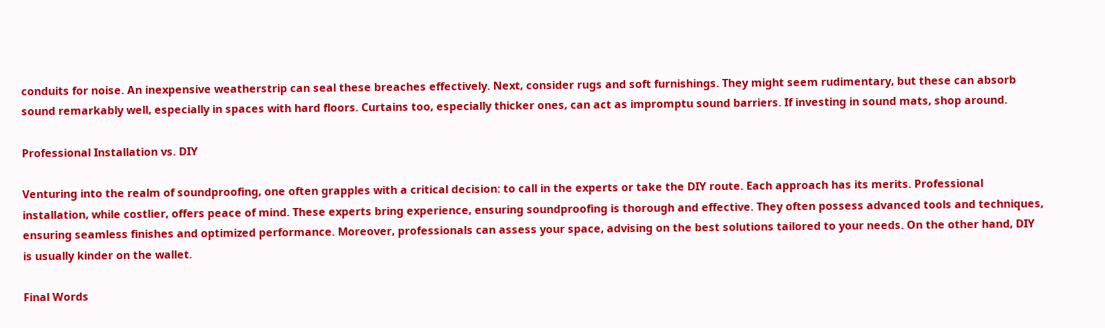conduits for noise. An inexpensive weatherstrip can seal these breaches effectively. Next, consider rugs and soft furnishings. They might seem rudimentary, but these can absorb sound remarkably well, especially in spaces with hard floors. Curtains too, especially thicker ones, can act as impromptu sound barriers. If investing in sound mats, shop around.

Professional Installation vs. DIY

Venturing into the realm of soundproofing, one often grapples with a critical decision: to call in the experts or take the DIY route. Each approach has its merits. Professional installation, while costlier, offers peace of mind. These experts bring experience, ensuring soundproofing is thorough and effective. They often possess advanced tools and techniques, ensuring seamless finishes and optimized performance. Moreover, professionals can assess your space, advising on the best solutions tailored to your needs. On the other hand, DIY is usually kinder on the wallet.

Final Words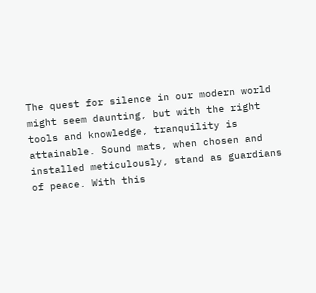The quest for silence in our modern world might seem daunting, but with the right tools and knowledge, tranquility is attainable. Sound mats, when chosen and installed meticulously, stand as guardians of peace. With this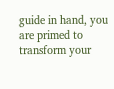guide in hand, you are primed to transform your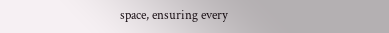space, ensuring every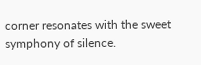corner resonates with the sweet symphony of silence.